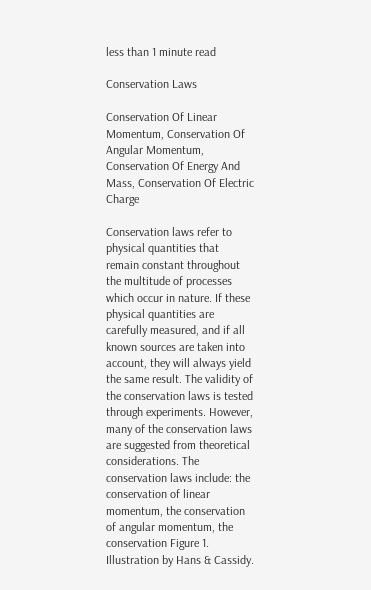less than 1 minute read

Conservation Laws

Conservation Of Linear Momentum, Conservation Of Angular Momentum, Conservation Of Energy And Mass, Conservation Of Electric Charge

Conservation laws refer to physical quantities that remain constant throughout the multitude of processes which occur in nature. If these physical quantities are carefully measured, and if all known sources are taken into account, they will always yield the same result. The validity of the conservation laws is tested through experiments. However, many of the conservation laws are suggested from theoretical considerations. The conservation laws include: the conservation of linear momentum, the conservation of angular momentum, the conservation Figure 1. Illustration by Hans & Cassidy.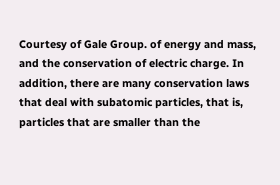Courtesy of Gale Group. of energy and mass, and the conservation of electric charge. In addition, there are many conservation laws that deal with subatomic particles, that is, particles that are smaller than the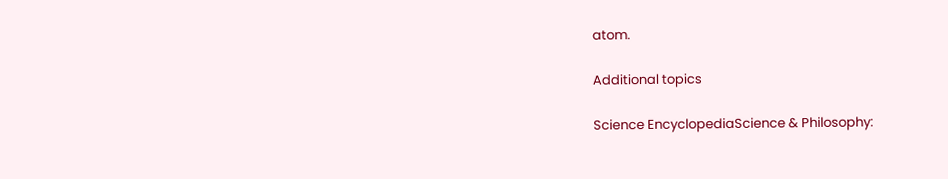atom.

Additional topics

Science EncyclopediaScience & Philosophy: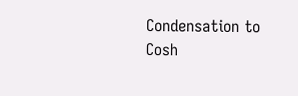Condensation to Cosh